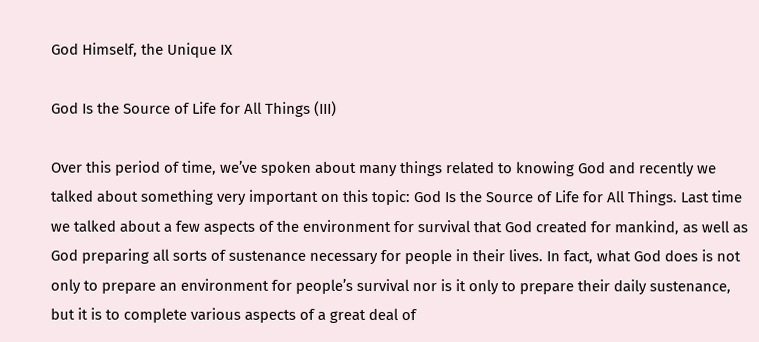God Himself, the Unique IX

God Is the Source of Life for All Things (III)

Over this period of time, we’ve spoken about many things related to knowing God and recently we talked about something very important on this topic: God Is the Source of Life for All Things. Last time we talked about a few aspects of the environment for survival that God created for mankind, as well as God preparing all sorts of sustenance necessary for people in their lives. In fact, what God does is not only to prepare an environment for people’s survival nor is it only to prepare their daily sustenance, but it is to complete various aspects of a great deal of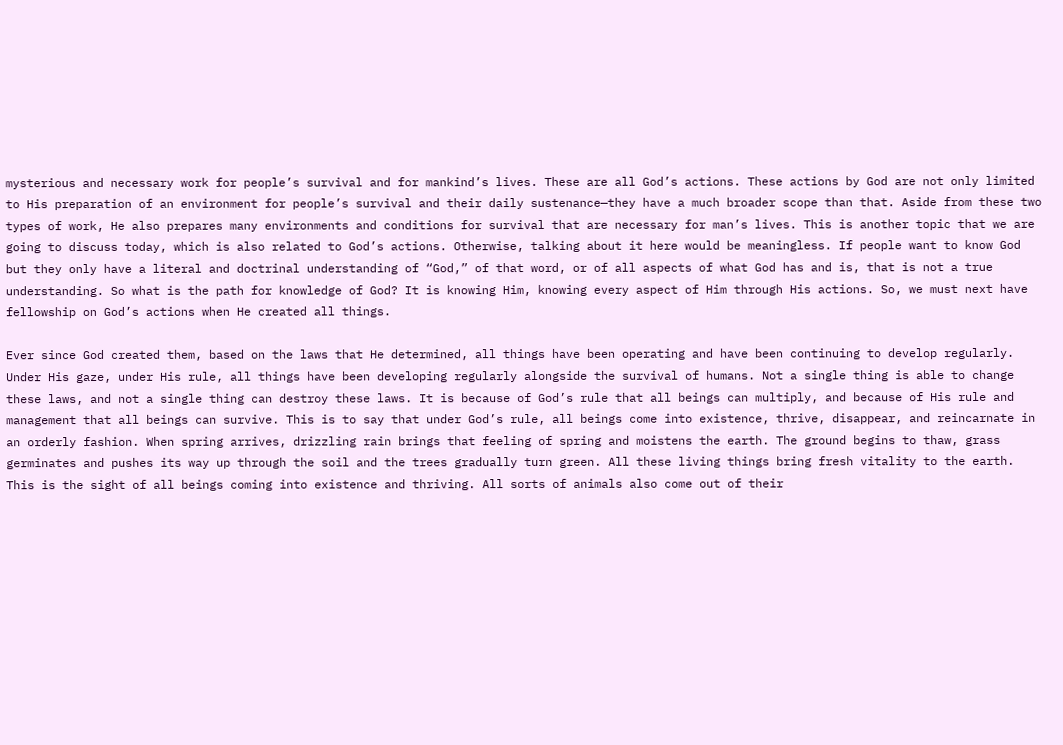mysterious and necessary work for people’s survival and for mankind’s lives. These are all God’s actions. These actions by God are not only limited to His preparation of an environment for people’s survival and their daily sustenance—they have a much broader scope than that. Aside from these two types of work, He also prepares many environments and conditions for survival that are necessary for man’s lives. This is another topic that we are going to discuss today, which is also related to God’s actions. Otherwise, talking about it here would be meaningless. If people want to know God but they only have a literal and doctrinal understanding of “God,” of that word, or of all aspects of what God has and is, that is not a true understanding. So what is the path for knowledge of God? It is knowing Him, knowing every aspect of Him through His actions. So, we must next have fellowship on God’s actions when He created all things.

Ever since God created them, based on the laws that He determined, all things have been operating and have been continuing to develop regularly. Under His gaze, under His rule, all things have been developing regularly alongside the survival of humans. Not a single thing is able to change these laws, and not a single thing can destroy these laws. It is because of God’s rule that all beings can multiply, and because of His rule and management that all beings can survive. This is to say that under God’s rule, all beings come into existence, thrive, disappear, and reincarnate in an orderly fashion. When spring arrives, drizzling rain brings that feeling of spring and moistens the earth. The ground begins to thaw, grass germinates and pushes its way up through the soil and the trees gradually turn green. All these living things bring fresh vitality to the earth. This is the sight of all beings coming into existence and thriving. All sorts of animals also come out of their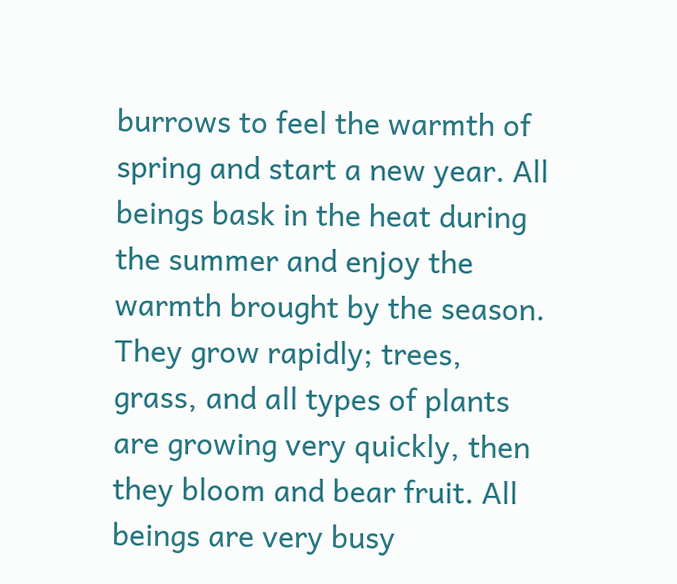burrows to feel the warmth of spring and start a new year. All beings bask in the heat during the summer and enjoy the warmth brought by the season. They grow rapidly; trees, grass, and all types of plants are growing very quickly, then they bloom and bear fruit. All beings are very busy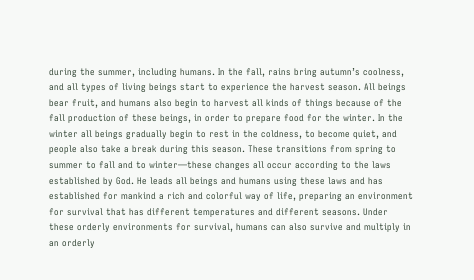during the summer, including humans. In the fall, rains bring autumn’s coolness, and all types of living beings start to experience the harvest season. All beings bear fruit, and humans also begin to harvest all kinds of things because of the fall production of these beings, in order to prepare food for the winter. In the winter all beings gradually begin to rest in the coldness, to become quiet, and people also take a break during this season. These transitions from spring to summer to fall and to winter—these changes all occur according to the laws established by God. He leads all beings and humans using these laws and has established for mankind a rich and colorful way of life, preparing an environment for survival that has different temperatures and different seasons. Under these orderly environments for survival, humans can also survive and multiply in an orderly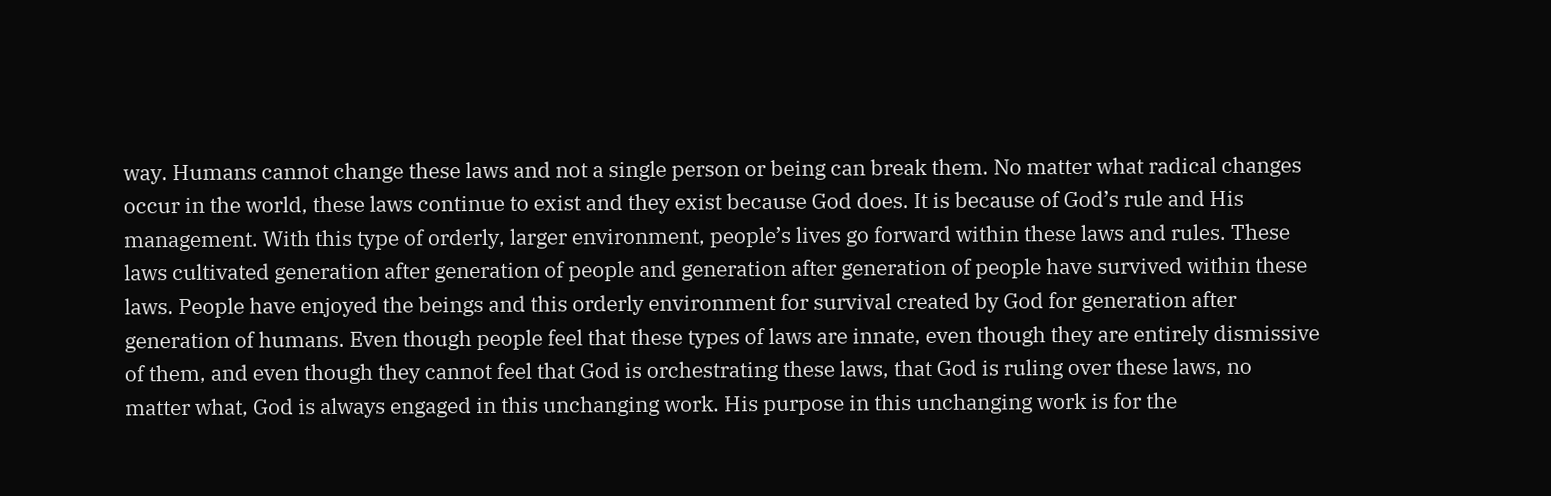way. Humans cannot change these laws and not a single person or being can break them. No matter what radical changes occur in the world, these laws continue to exist and they exist because God does. It is because of God’s rule and His management. With this type of orderly, larger environment, people’s lives go forward within these laws and rules. These laws cultivated generation after generation of people and generation after generation of people have survived within these laws. People have enjoyed the beings and this orderly environment for survival created by God for generation after generation of humans. Even though people feel that these types of laws are innate, even though they are entirely dismissive of them, and even though they cannot feel that God is orchestrating these laws, that God is ruling over these laws, no matter what, God is always engaged in this unchanging work. His purpose in this unchanging work is for the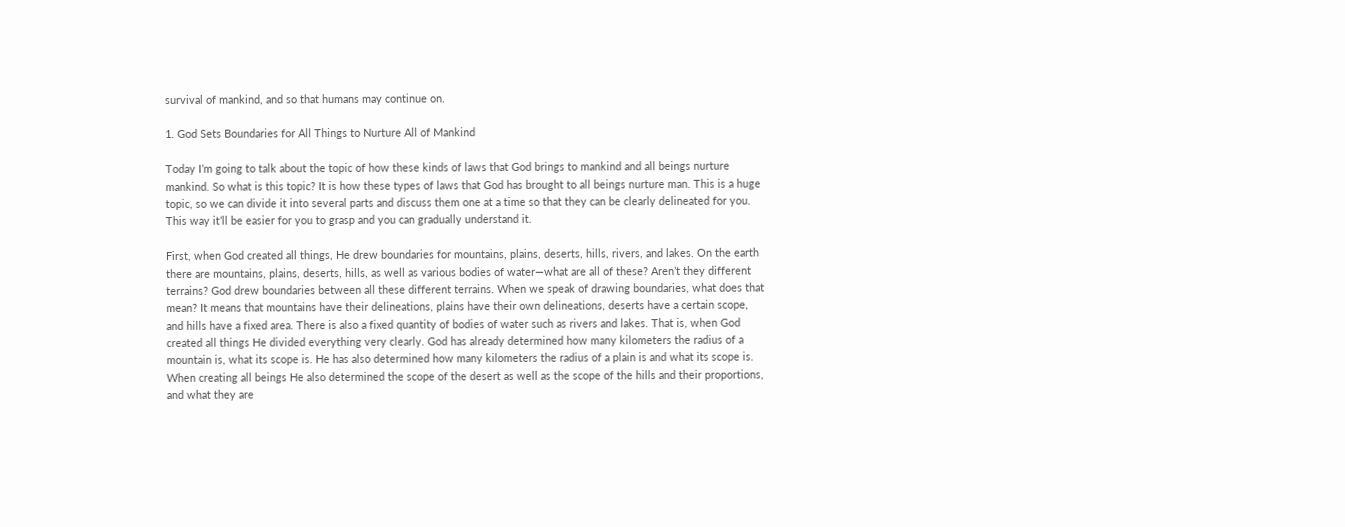survival of mankind, and so that humans may continue on.

1. God Sets Boundaries for All Things to Nurture All of Mankind

Today I’m going to talk about the topic of how these kinds of laws that God brings to mankind and all beings nurture mankind. So what is this topic? It is how these types of laws that God has brought to all beings nurture man. This is a huge topic, so we can divide it into several parts and discuss them one at a time so that they can be clearly delineated for you. This way it’ll be easier for you to grasp and you can gradually understand it.

First, when God created all things, He drew boundaries for mountains, plains, deserts, hills, rivers, and lakes. On the earth there are mountains, plains, deserts, hills, as well as various bodies of water—what are all of these? Aren’t they different terrains? God drew boundaries between all these different terrains. When we speak of drawing boundaries, what does that mean? It means that mountains have their delineations, plains have their own delineations, deserts have a certain scope, and hills have a fixed area. There is also a fixed quantity of bodies of water such as rivers and lakes. That is, when God created all things He divided everything very clearly. God has already determined how many kilometers the radius of a mountain is, what its scope is. He has also determined how many kilometers the radius of a plain is and what its scope is. When creating all beings He also determined the scope of the desert as well as the scope of the hills and their proportions, and what they are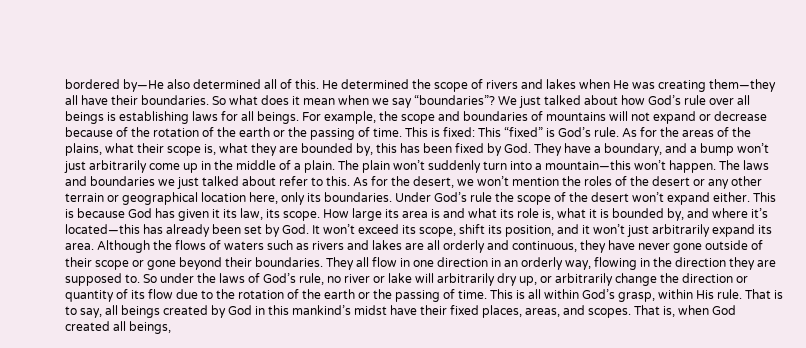bordered by—He also determined all of this. He determined the scope of rivers and lakes when He was creating them—they all have their boundaries. So what does it mean when we say “boundaries”? We just talked about how God’s rule over all beings is establishing laws for all beings. For example, the scope and boundaries of mountains will not expand or decrease because of the rotation of the earth or the passing of time. This is fixed: This “fixed” is God’s rule. As for the areas of the plains, what their scope is, what they are bounded by, this has been fixed by God. They have a boundary, and a bump won’t just arbitrarily come up in the middle of a plain. The plain won’t suddenly turn into a mountain—this won’t happen. The laws and boundaries we just talked about refer to this. As for the desert, we won’t mention the roles of the desert or any other terrain or geographical location here, only its boundaries. Under God’s rule the scope of the desert won’t expand either. This is because God has given it its law, its scope. How large its area is and what its role is, what it is bounded by, and where it’s located—this has already been set by God. It won’t exceed its scope, shift its position, and it won’t just arbitrarily expand its area. Although the flows of waters such as rivers and lakes are all orderly and continuous, they have never gone outside of their scope or gone beyond their boundaries. They all flow in one direction in an orderly way, flowing in the direction they are supposed to. So under the laws of God’s rule, no river or lake will arbitrarily dry up, or arbitrarily change the direction or quantity of its flow due to the rotation of the earth or the passing of time. This is all within God’s grasp, within His rule. That is to say, all beings created by God in this mankind’s midst have their fixed places, areas, and scopes. That is, when God created all beings,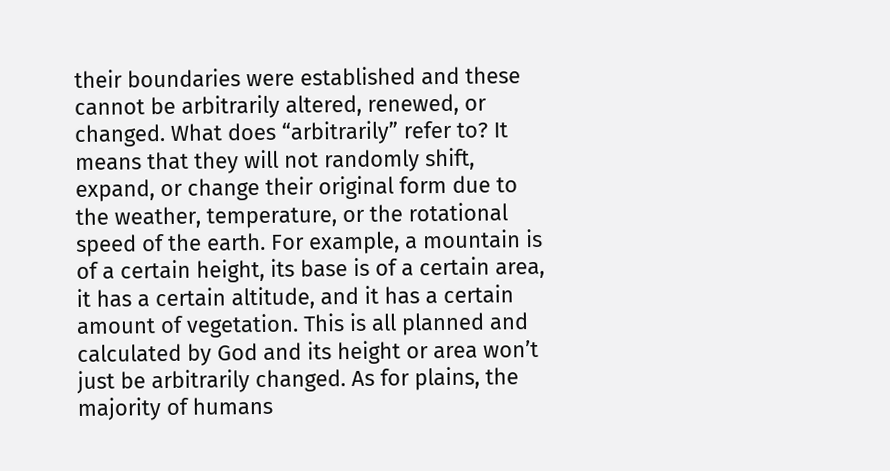their boundaries were established and these cannot be arbitrarily altered, renewed, or changed. What does “arbitrarily” refer to? It means that they will not randomly shift, expand, or change their original form due to the weather, temperature, or the rotational speed of the earth. For example, a mountain is of a certain height, its base is of a certain area, it has a certain altitude, and it has a certain amount of vegetation. This is all planned and calculated by God and its height or area won’t just be arbitrarily changed. As for plains, the majority of humans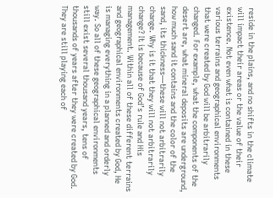reside in the plains, and no shifts in the climate will impact their areas or the value of their existence. Not even what is contained in these various terrains and geographical environments that were created by God will be arbitrarily changed. For example, what the components of the desert are, what mineral deposits are underground, how much sand it contains and the color of the sand, its thickness—these will not arbitrarily change. Why is it that they will not arbitrarily change? It is because of God’s rule and His management. Within all of these different terrains and geographical environments created by God, He is managing everything in a planned and orderly way. So all of these geographical environments still exist several thousand years, tens of thousands of years after they were created by God. They are still playing each of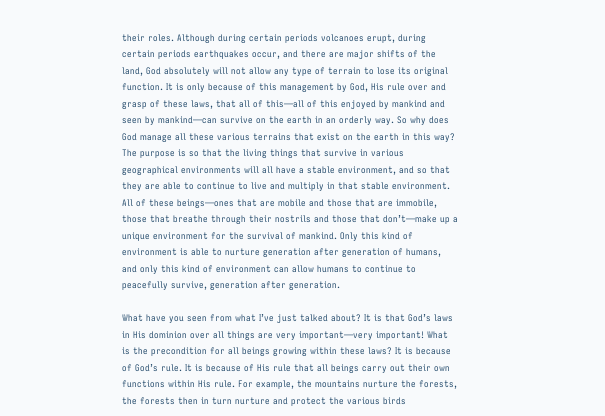their roles. Although during certain periods volcanoes erupt, during certain periods earthquakes occur, and there are major shifts of the land, God absolutely will not allow any type of terrain to lose its original function. It is only because of this management by God, His rule over and grasp of these laws, that all of this—all of this enjoyed by mankind and seen by mankind—can survive on the earth in an orderly way. So why does God manage all these various terrains that exist on the earth in this way? The purpose is so that the living things that survive in various geographical environments will all have a stable environment, and so that they are able to continue to live and multiply in that stable environment. All of these beings—ones that are mobile and those that are immobile, those that breathe through their nostrils and those that don’t—make up a unique environment for the survival of mankind. Only this kind of environment is able to nurture generation after generation of humans, and only this kind of environment can allow humans to continue to peacefully survive, generation after generation.

What have you seen from what I’ve just talked about? It is that God’s laws in His dominion over all things are very important—very important! What is the precondition for all beings growing within these laws? It is because of God’s rule. It is because of His rule that all beings carry out their own functions within His rule. For example, the mountains nurture the forests, the forests then in turn nurture and protect the various birds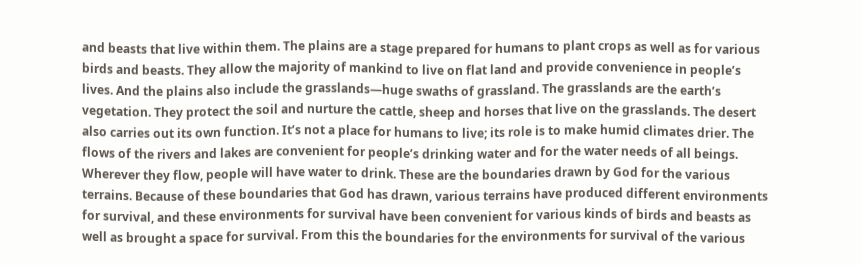and beasts that live within them. The plains are a stage prepared for humans to plant crops as well as for various birds and beasts. They allow the majority of mankind to live on flat land and provide convenience in people’s lives. And the plains also include the grasslands—huge swaths of grassland. The grasslands are the earth’s vegetation. They protect the soil and nurture the cattle, sheep and horses that live on the grasslands. The desert also carries out its own function. It’s not a place for humans to live; its role is to make humid climates drier. The flows of the rivers and lakes are convenient for people’s drinking water and for the water needs of all beings. Wherever they flow, people will have water to drink. These are the boundaries drawn by God for the various terrains. Because of these boundaries that God has drawn, various terrains have produced different environments for survival, and these environments for survival have been convenient for various kinds of birds and beasts as well as brought a space for survival. From this the boundaries for the environments for survival of the various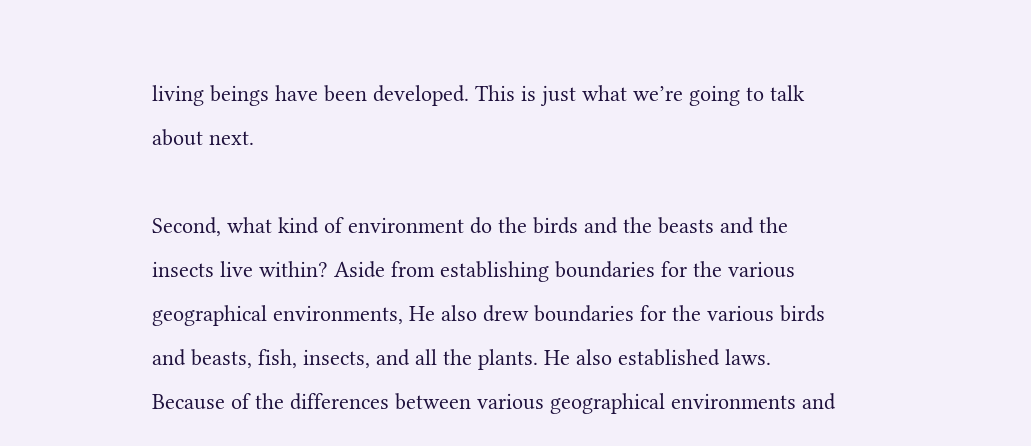living beings have been developed. This is just what we’re going to talk about next.

Second, what kind of environment do the birds and the beasts and the insects live within? Aside from establishing boundaries for the various geographical environments, He also drew boundaries for the various birds and beasts, fish, insects, and all the plants. He also established laws. Because of the differences between various geographical environments and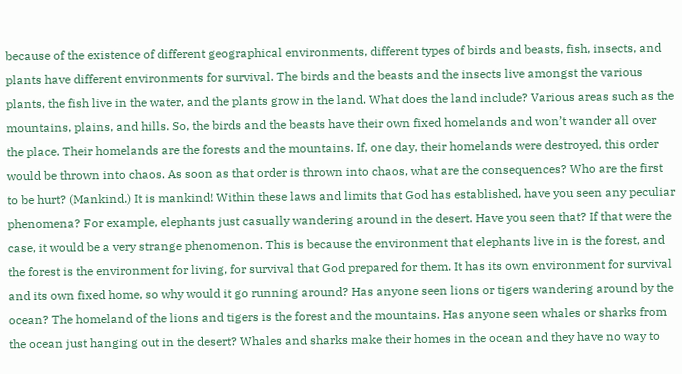because of the existence of different geographical environments, different types of birds and beasts, fish, insects, and plants have different environments for survival. The birds and the beasts and the insects live amongst the various plants, the fish live in the water, and the plants grow in the land. What does the land include? Various areas such as the mountains, plains, and hills. So, the birds and the beasts have their own fixed homelands and won’t wander all over the place. Their homelands are the forests and the mountains. If, one day, their homelands were destroyed, this order would be thrown into chaos. As soon as that order is thrown into chaos, what are the consequences? Who are the first to be hurt? (Mankind.) It is mankind! Within these laws and limits that God has established, have you seen any peculiar phenomena? For example, elephants just casually wandering around in the desert. Have you seen that? If that were the case, it would be a very strange phenomenon. This is because the environment that elephants live in is the forest, and the forest is the environment for living, for survival that God prepared for them. It has its own environment for survival and its own fixed home, so why would it go running around? Has anyone seen lions or tigers wandering around by the ocean? The homeland of the lions and tigers is the forest and the mountains. Has anyone seen whales or sharks from the ocean just hanging out in the desert? Whales and sharks make their homes in the ocean and they have no way to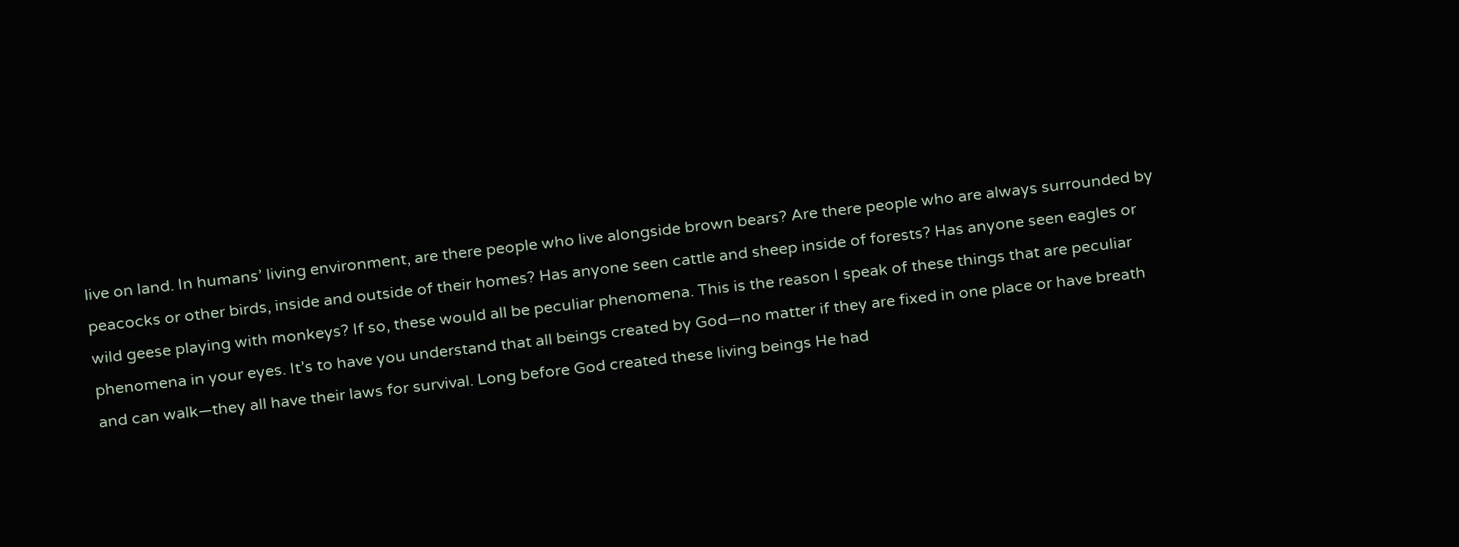live on land. In humans’ living environment, are there people who live alongside brown bears? Are there people who are always surrounded by peacocks or other birds, inside and outside of their homes? Has anyone seen cattle and sheep inside of forests? Has anyone seen eagles or wild geese playing with monkeys? If so, these would all be peculiar phenomena. This is the reason I speak of these things that are peculiar phenomena in your eyes. It’s to have you understand that all beings created by God—no matter if they are fixed in one place or have breath and can walk—they all have their laws for survival. Long before God created these living beings He had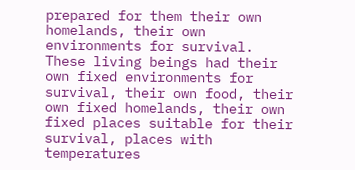prepared for them their own homelands, their own environments for survival. These living beings had their own fixed environments for survival, their own food, their own fixed homelands, their own fixed places suitable for their survival, places with temperatures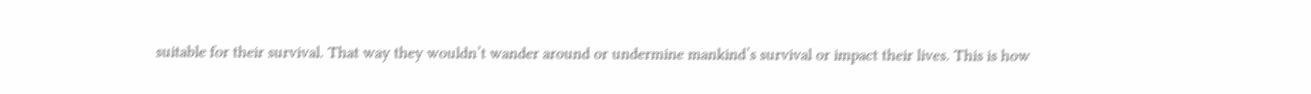suitable for their survival. That way they wouldn’t wander around or undermine mankind’s survival or impact their lives. This is how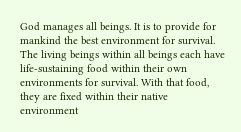God manages all beings. It is to provide for mankind the best environment for survival. The living beings within all beings each have life-sustaining food within their own environments for survival. With that food, they are fixed within their native environment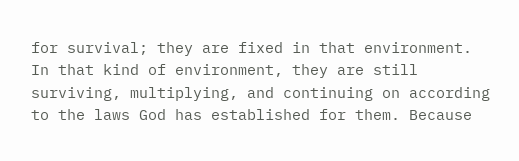for survival; they are fixed in that environment. In that kind of environment, they are still surviving, multiplying, and continuing on according to the laws God has established for them. Because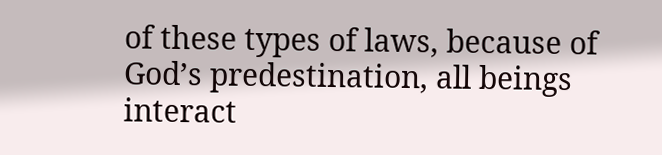of these types of laws, because of God’s predestination, all beings interact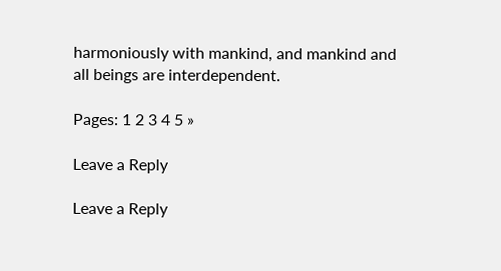harmoniously with mankind, and mankind and all beings are interdependent.

Pages: 1 2 3 4 5 »

Leave a Reply

Leave a Reply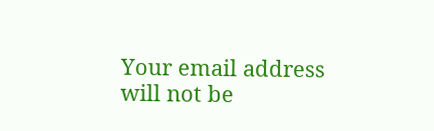Your email address will not be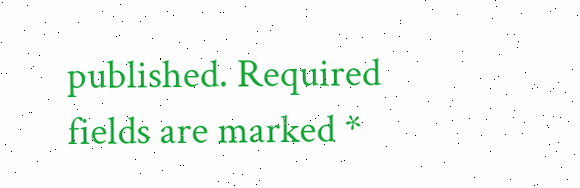published. Required fields are marked *